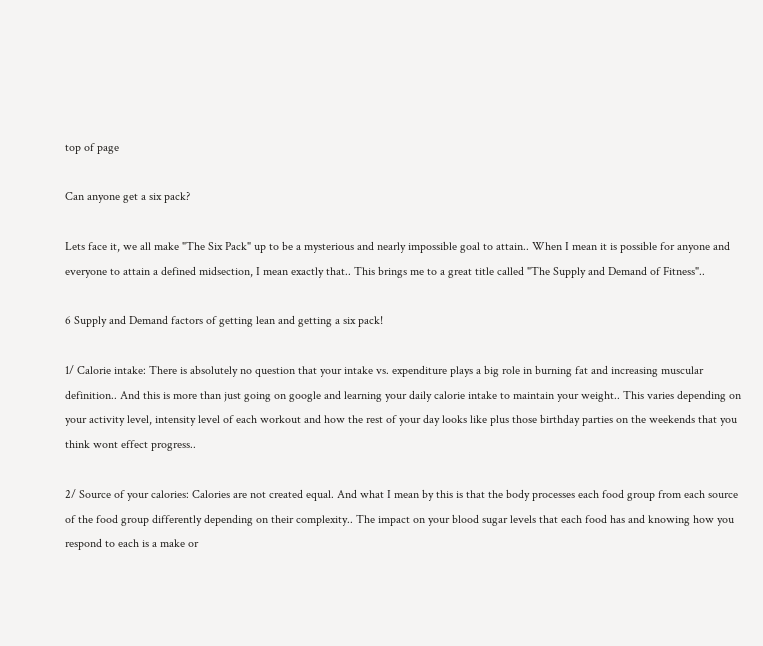top of page

Can anyone get a six pack?

Lets face it, we all make "The Six Pack" up to be a mysterious and nearly impossible goal to attain.. When I mean it is possible for anyone and everyone to attain a defined midsection, I mean exactly that.. This brings me to a great title called "The Supply and Demand of Fitness"..

6 Supply and Demand factors of getting lean and getting a six pack!

1/ Calorie intake: There is absolutely no question that your intake vs. expenditure plays a big role in burning fat and increasing muscular definition.. And this is more than just going on google and learning your daily calorie intake to maintain your weight.. This varies depending on your activity level, intensity level of each workout and how the rest of your day looks like plus those birthday parties on the weekends that you think wont effect progress..

2/ Source of your calories: Calories are not created equal. And what I mean by this is that the body processes each food group from each source of the food group differently depending on their complexity.. The impact on your blood sugar levels that each food has and knowing how you respond to each is a make or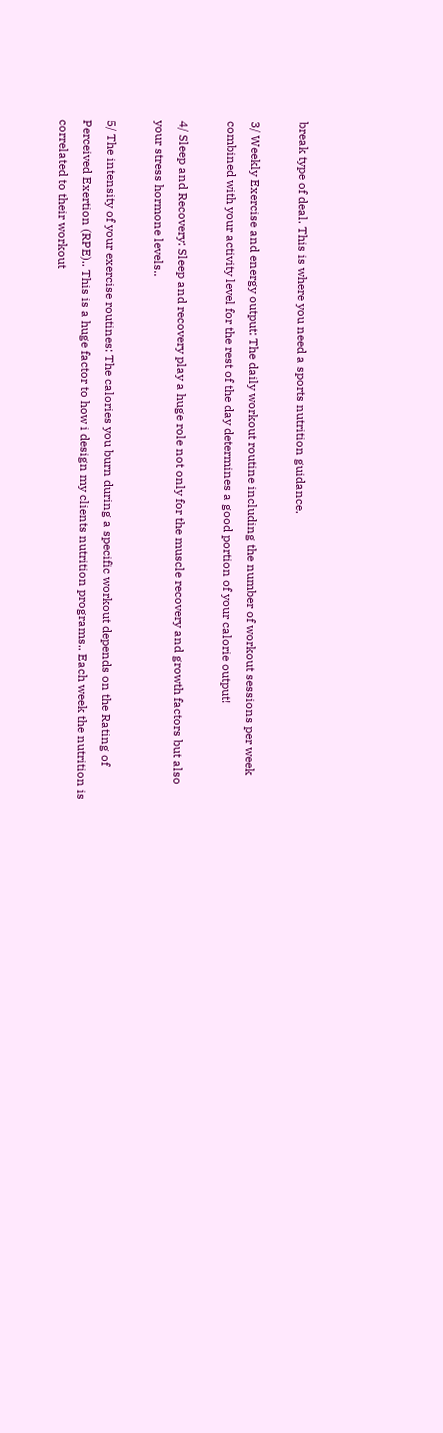break type of deal. This is where you need a sports nutrition guidance.

3/ Weekly Exercise and energy output: The daily workout routine including the number of workout sessions per week combined with your activity level for the rest of the day determines a good portion of your calorie output!

4/ Sleep and Recovery: Sleep and recovery play a huge role not only for the muscle recovery and growth factors but also your stress hormone levels..

5/ The intensity of your exercise routines: The calories you burn during a specific workout depends on the Rating of Perceived Exertion (RPE).. This is a huge factor to how i design my clients nutrition programs.. Each week the nutrition is correlated to their workout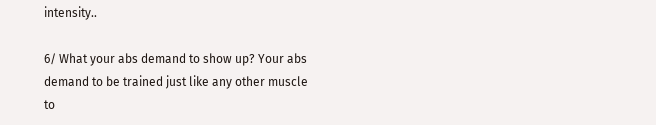intensity..

6/ What your abs demand to show up? Your abs demand to be trained just like any other muscle to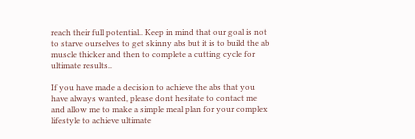reach their full potential.. Keep in mind that our goal is not to starve ourselves to get skinny abs but it is to build the ab muscle thicker and then to complete a cutting cycle for ultimate results..

If you have made a decision to achieve the abs that you have always wanted, please dont hesitate to contact me and allow me to make a simple meal plan for your complex lifestyle to achieve ultimate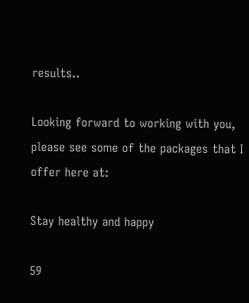results..

Looking forward to working with you, please see some of the packages that I offer here at:

Stay healthy and happy

59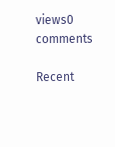views0 comments

Recent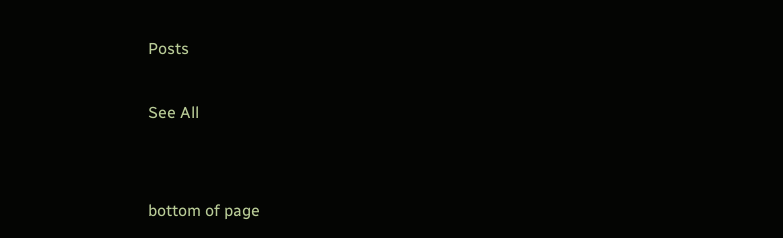Posts

See All


bottom of page